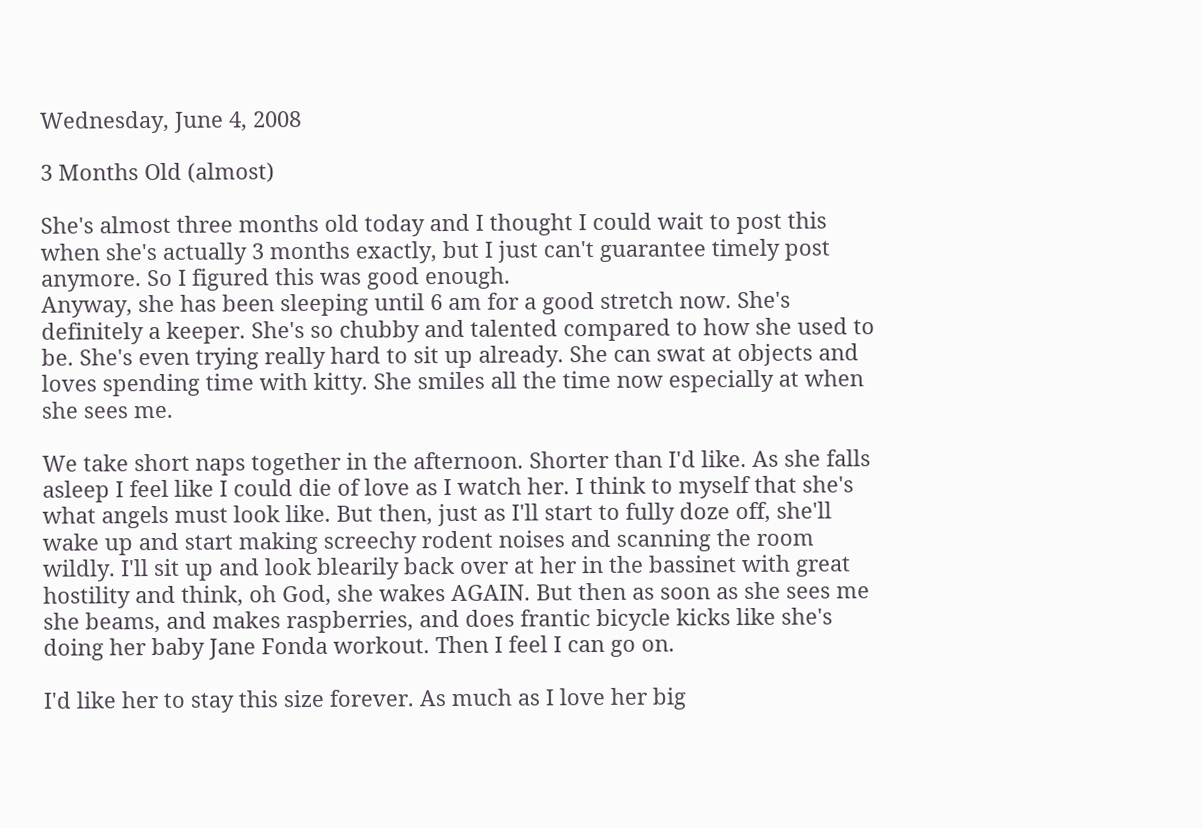Wednesday, June 4, 2008

3 Months Old (almost)

She's almost three months old today and I thought I could wait to post this when she's actually 3 months exactly, but I just can't guarantee timely post anymore. So I figured this was good enough.
Anyway, she has been sleeping until 6 am for a good stretch now. She's definitely a keeper. She's so chubby and talented compared to how she used to be. She's even trying really hard to sit up already. She can swat at objects and loves spending time with kitty. She smiles all the time now especially at when she sees me.

We take short naps together in the afternoon. Shorter than I'd like. As she falls asleep I feel like I could die of love as I watch her. I think to myself that she's what angels must look like. But then, just as I'll start to fully doze off, she'll wake up and start making screechy rodent noises and scanning the room wildly. I'll sit up and look blearily back over at her in the bassinet with great hostility and think, oh God, she wakes AGAIN. But then as soon as she sees me she beams, and makes raspberries, and does frantic bicycle kicks like she's doing her baby Jane Fonda workout. Then I feel I can go on.

I'd like her to stay this size forever. As much as I love her big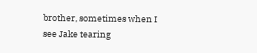brother, sometimes when I see Jake tearing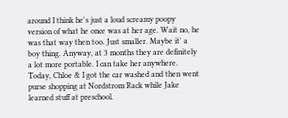around I think he's just a loud screamy poopy version of what he once was at her age. Wait no, he was that way then too. Just smaller. Maybe it' a boy thing. Anyway, at 3 months they are definitely a lot more portable. I can take her anywhere. Today, Chloe & I got the car washed and then went purse shopping at Nordstrom Rack while Jake learned stuff at preschool.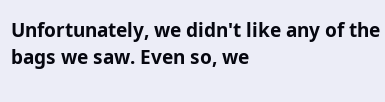Unfortunately, we didn't like any of the bags we saw. Even so, we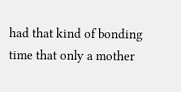had that kind of bonding time that only a mother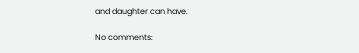and daughter can have.

No comments: